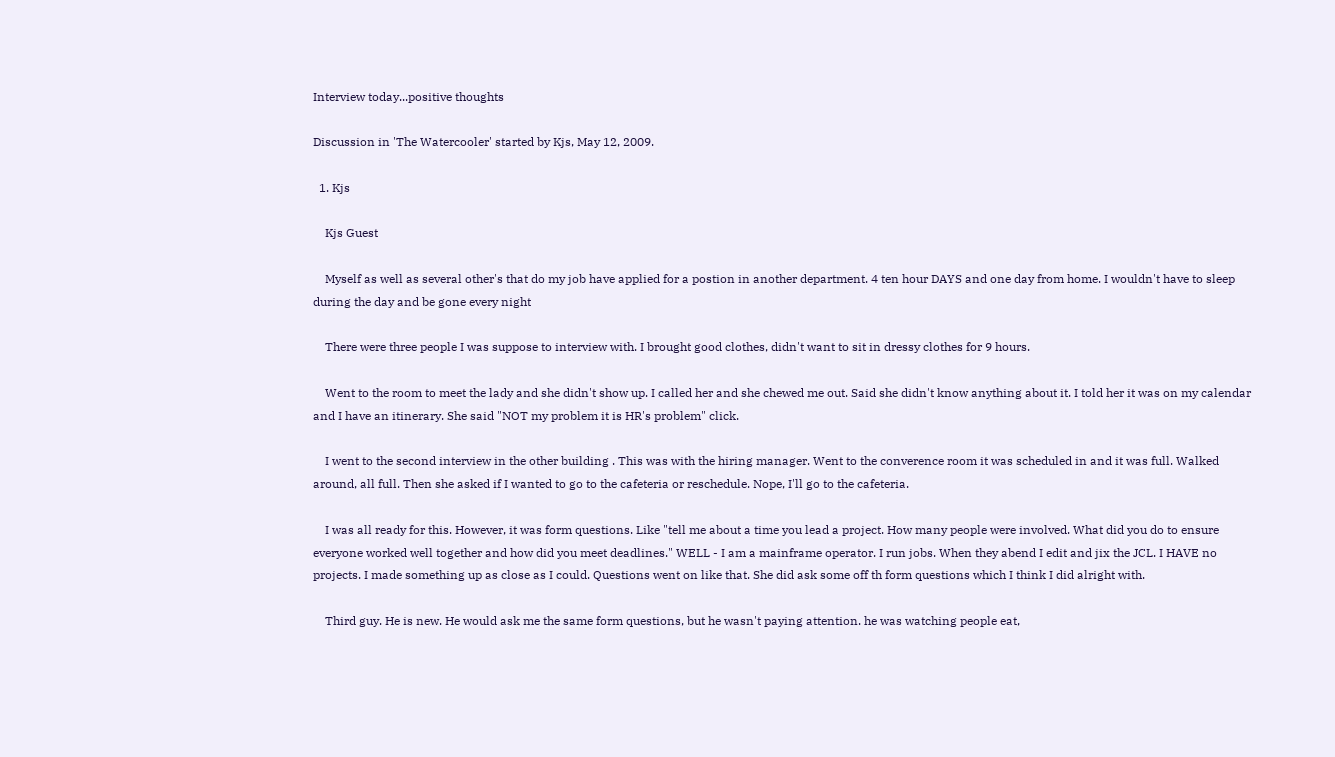Interview today...positive thoughts

Discussion in 'The Watercooler' started by Kjs, May 12, 2009.

  1. Kjs

    Kjs Guest

    Myself as well as several other's that do my job have applied for a postion in another department. 4 ten hour DAYS and one day from home. I wouldn't have to sleep during the day and be gone every night

    There were three people I was suppose to interview with. I brought good clothes, didn't want to sit in dressy clothes for 9 hours.

    Went to the room to meet the lady and she didn't show up. I called her and she chewed me out. Said she didn't know anything about it. I told her it was on my calendar and I have an itinerary. She said "NOT my problem it is HR's problem" click.

    I went to the second interview in the other building . This was with the hiring manager. Went to the converence room it was scheduled in and it was full. Walked around, all full. Then she asked if I wanted to go to the cafeteria or reschedule. Nope, I'll go to the cafeteria.

    I was all ready for this. However, it was form questions. Like "tell me about a time you lead a project. How many people were involved. What did you do to ensure everyone worked well together and how did you meet deadlines." WELL - I am a mainframe operator. I run jobs. When they abend I edit and jix the JCL. I HAVE no projects. I made something up as close as I could. Questions went on like that. She did ask some off th form questions which I think I did alright with.

    Third guy. He is new. He would ask me the same form questions, but he wasn't paying attention. he was watching people eat,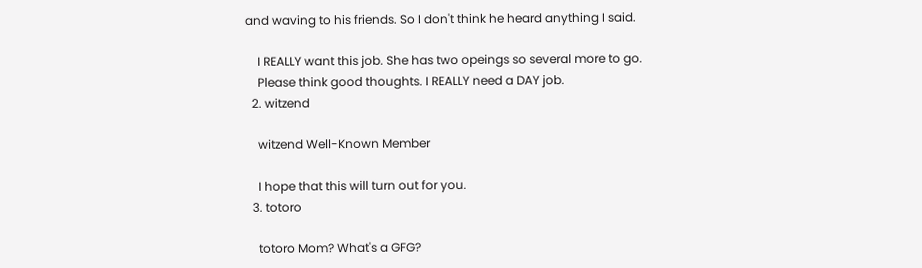and waving to his friends. So I don't think he heard anything I said.

    I REALLY want this job. She has two opeings so several more to go.
    Please think good thoughts. I REALLY need a DAY job.
  2. witzend

    witzend Well-Known Member

    I hope that this will turn out for you.
  3. totoro

    totoro Mom? What's a GFG?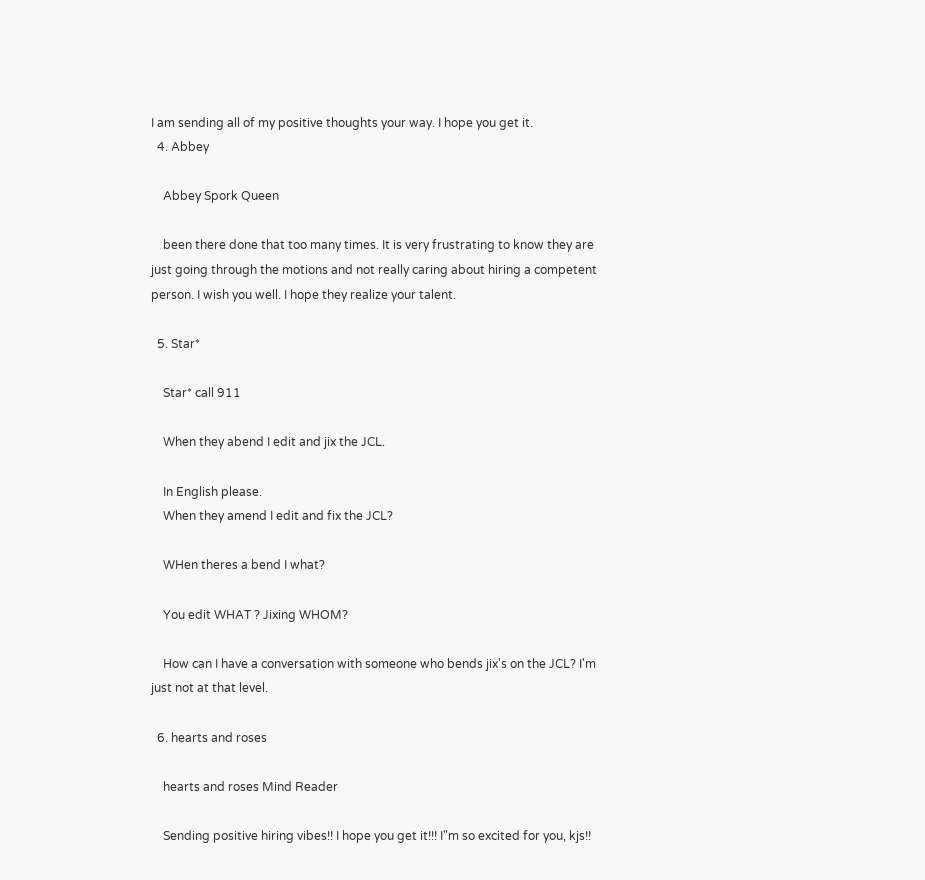I am sending all of my positive thoughts your way. I hope you get it.
  4. Abbey

    Abbey Spork Queen

    been there done that too many times. It is very frustrating to know they are just going through the motions and not really caring about hiring a competent person. I wish you well. I hope they realize your talent.

  5. Star*

    Star* call 911

    When they abend I edit and jix the JCL.

    In English please.
    When they amend I edit and fix the JCL?

    WHen theres a bend I what?

    You edit WHAT ? Jixing WHOM?

    How can I have a conversation with someone who bends jix's on the JCL? I'm just not at that level.

  6. hearts and roses

    hearts and roses Mind Reader

    Sending positive hiring vibes!! I hope you get it!!! I"m so excited for you, kjs!!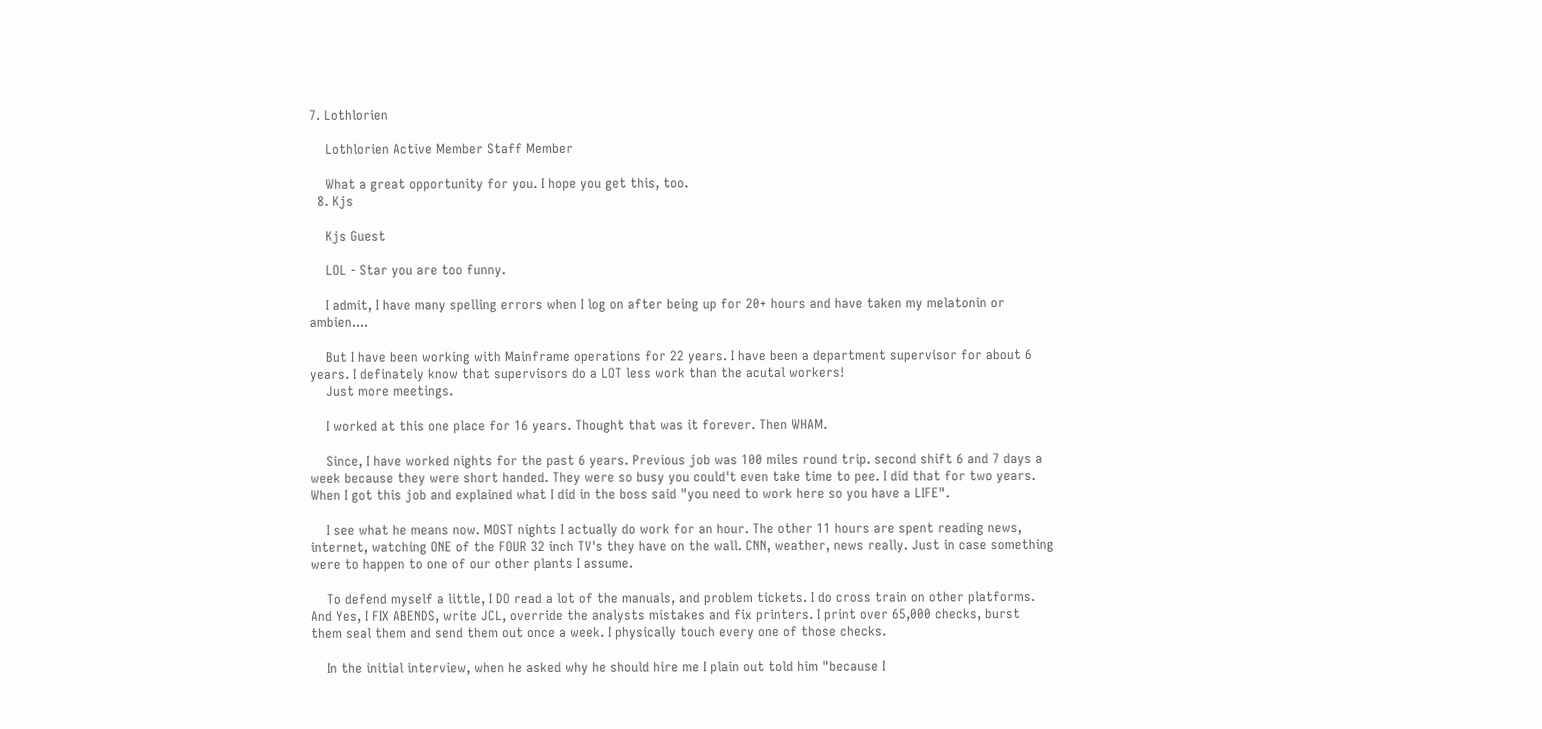7. Lothlorien

    Lothlorien Active Member Staff Member

    What a great opportunity for you. I hope you get this, too.
  8. Kjs

    Kjs Guest

    LOL - Star you are too funny.

    I admit, I have many spelling errors when I log on after being up for 20+ hours and have taken my melatonin or ambien....

    But I have been working with Mainframe operations for 22 years. I have been a department supervisor for about 6 years. I definately know that supervisors do a LOT less work than the acutal workers!
    Just more meetings.

    I worked at this one place for 16 years. Thought that was it forever. Then WHAM.

    Since, I have worked nights for the past 6 years. Previous job was 100 miles round trip. second shift 6 and 7 days a week because they were short handed. They were so busy you could't even take time to pee. I did that for two years. When I got this job and explained what I did in the boss said "you need to work here so you have a LIFE".

    I see what he means now. MOST nights I actually do work for an hour. The other 11 hours are spent reading news, internet, watching ONE of the FOUR 32 inch TV's they have on the wall. CNN, weather, news really. Just in case something were to happen to one of our other plants I assume.

    To defend myself a little, I DO read a lot of the manuals, and problem tickets. I do cross train on other platforms. And Yes, I FIX ABENDS, write JCL, override the analysts mistakes and fix printers. I print over 65,000 checks, burst them seal them and send them out once a week. I physically touch every one of those checks.

    In the initial interview, when he asked why he should hire me I plain out told him "because I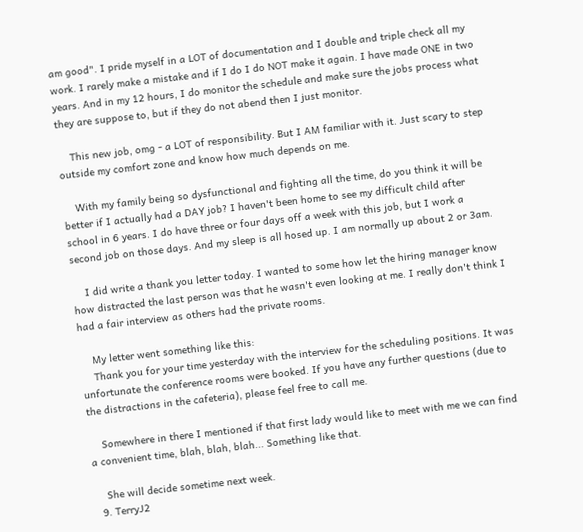am good". I pride myself in a LOT of documentation and I double and triple check all my work. I rarely make a mistake and if I do I do NOT make it again. I have made ONE in two years. And in my 12 hours, I do monitor the schedule and make sure the jobs process what they are suppose to, but if they do not abend then I just monitor.

    This new job, omg - a LOT of responsibility. But I AM familiar with it. Just scary to step outside my comfort zone and know how much depends on me.

    With my family being so dysfunctional and fighting all the time, do you think it will be better if I actually had a DAY job? I haven't been home to see my difficult child after school in 6 years. I do have three or four days off a week with this job, but I work a second job on those days. And my sleep is all hosed up. I am normally up about 2 or 3am.

    I did write a thank you letter today. I wanted to some how let the hiring manager know how distracted the last person was that he wasn't even looking at me. I really don't think I had a fair interview as others had the private rooms.

    My letter went something like this:
    Thank you for your time yesterday with the interview for the scheduling positions. It was unfortunate the conference rooms were booked. If you have any further questions (due to the distractions in the cafeteria), please feel free to call me.

    Somewhere in there I mentioned if that first lady would like to meet with me we can find a convenient time, blah, blah, blah... Something like that.

    She will decide sometime next week.
  9. TerryJ2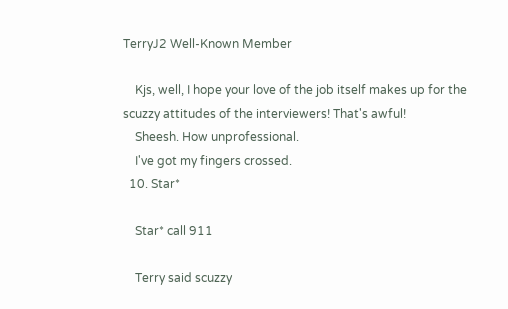TerryJ2 Well-Known Member

    Kjs, well, I hope your love of the job itself makes up for the scuzzy attitudes of the interviewers! That's awful!
    Sheesh. How unprofessional.
    I've got my fingers crossed.
  10. Star*

    Star* call 911

    Terry said scuzzy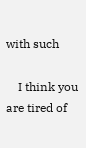with such

    I think you are tired of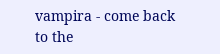vampira - come back to the